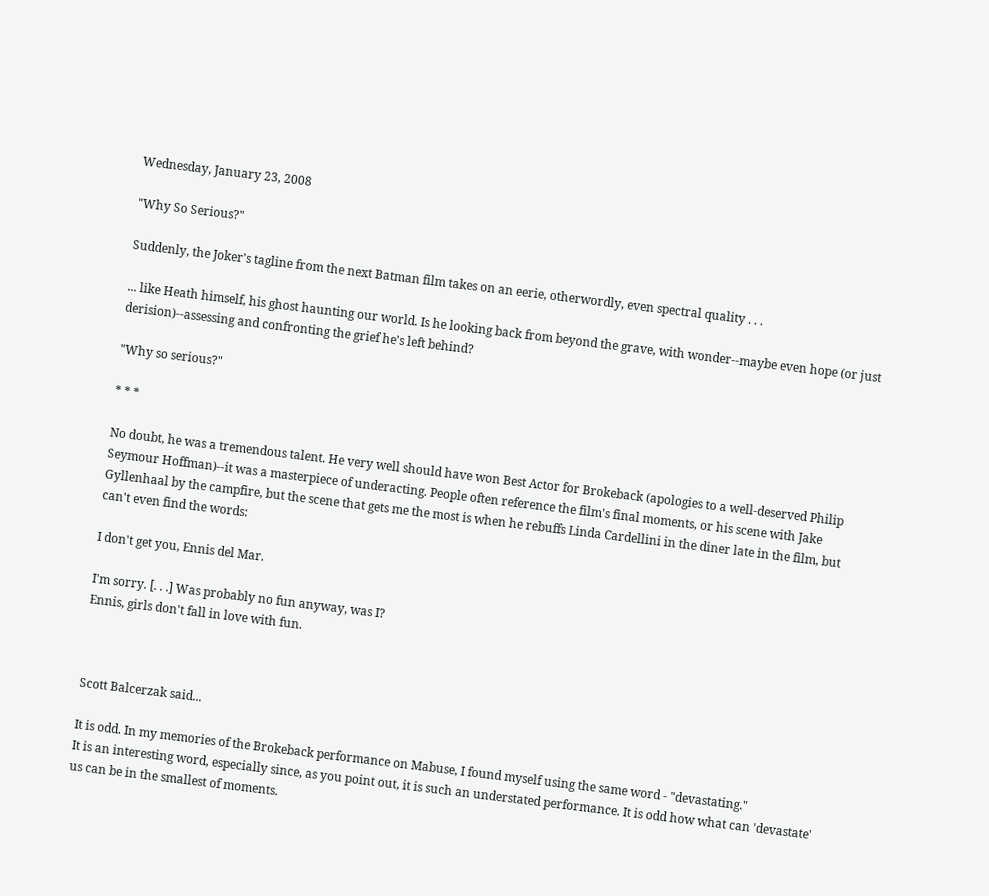Wednesday, January 23, 2008

"Why So Serious?"

Suddenly, the Joker's tagline from the next Batman film takes on an eerie, otherwordly, even spectral quality . . .

... like Heath himself, his ghost haunting our world. Is he looking back from beyond the grave, with wonder--maybe even hope (or just derision)--assessing and confronting the grief he's left behind?

"Why so serious?"

* * *

No doubt, he was a tremendous talent. He very well should have won Best Actor for Brokeback (apologies to a well-deserved Philip Seymour Hoffman)--it was a masterpiece of underacting. People often reference the film's final moments, or his scene with Jake Gyllenhaal by the campfire, but the scene that gets me the most is when he rebuffs Linda Cardellini in the diner late in the film, but can't even find the words:

I don't get you, Ennis del Mar.

I'm sorry. [. . .] Was probably no fun anyway, was I?
Ennis, girls don't fall in love with fun.



Scott Balcerzak said...

It is odd. In my memories of the Brokeback performance on Mabuse, I found myself using the same word - "devastating."
It is an interesting word, especially since, as you point out, it is such an understated performance. It is odd how what can 'devastate' us can be in the smallest of moments.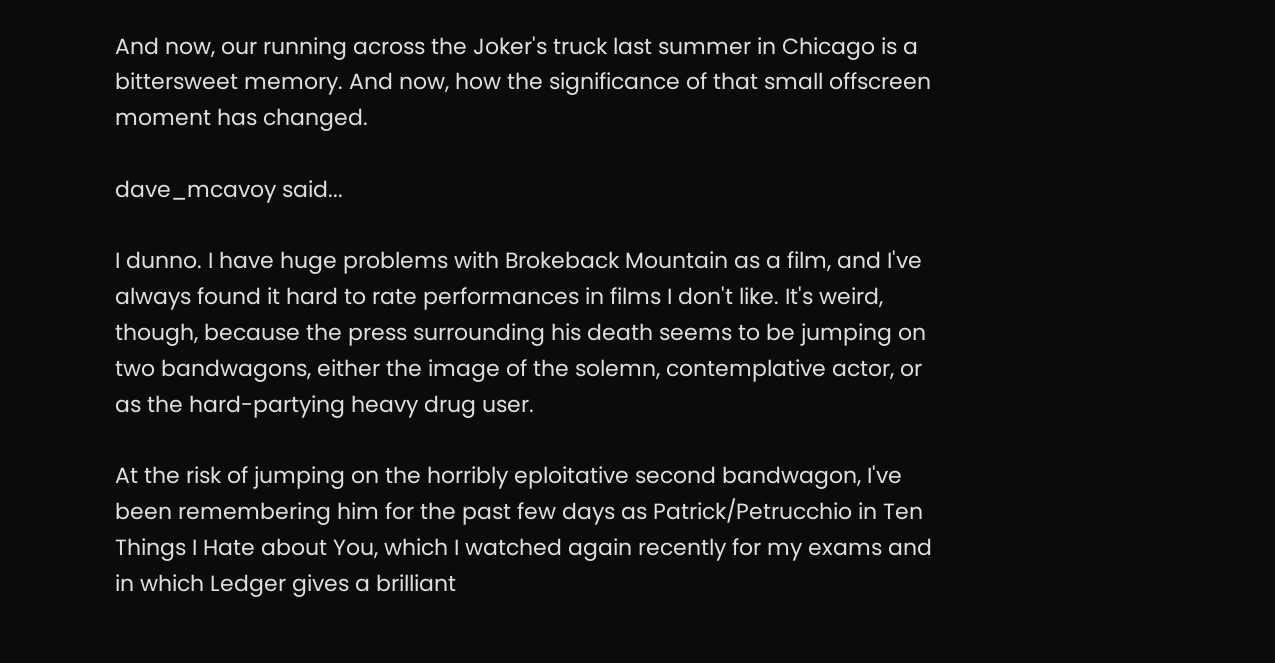And now, our running across the Joker's truck last summer in Chicago is a bittersweet memory. And now, how the significance of that small offscreen moment has changed.

dave_mcavoy said...

I dunno. I have huge problems with Brokeback Mountain as a film, and I've always found it hard to rate performances in films I don't like. It's weird, though, because the press surrounding his death seems to be jumping on two bandwagons, either the image of the solemn, contemplative actor, or as the hard-partying heavy drug user.

At the risk of jumping on the horribly eploitative second bandwagon, I've been remembering him for the past few days as Patrick/Petrucchio in Ten Things I Hate about You, which I watched again recently for my exams and in which Ledger gives a brilliant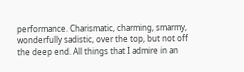performance. Charismatic, charming, smarmy, wonderfully sadistic, over the top, but not off the deep end. All things that I admire in an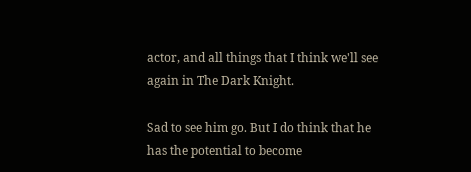actor, and all things that I think we'll see again in The Dark Knight.

Sad to see him go. But I do think that he has the potential to become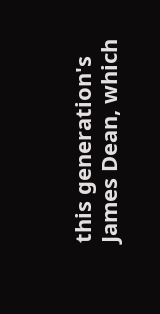this generation's James Dean, which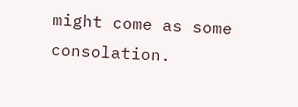might come as some consolation.